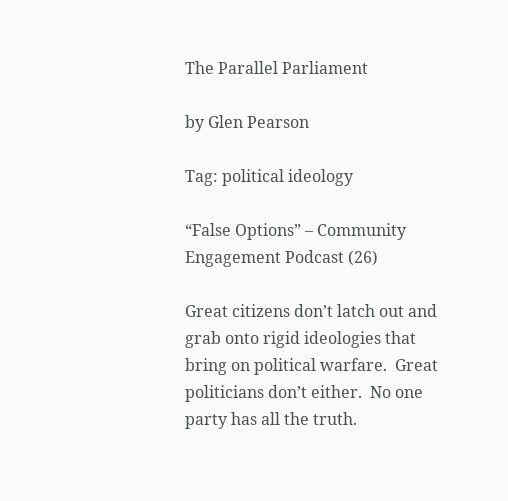The Parallel Parliament

by Glen Pearson

Tag: political ideology

“False Options” – Community Engagement Podcast (26)

Great citizens don’t latch out and grab onto rigid ideologies that bring on political warfare.  Great politicians don’t either.  No one party has all the truth.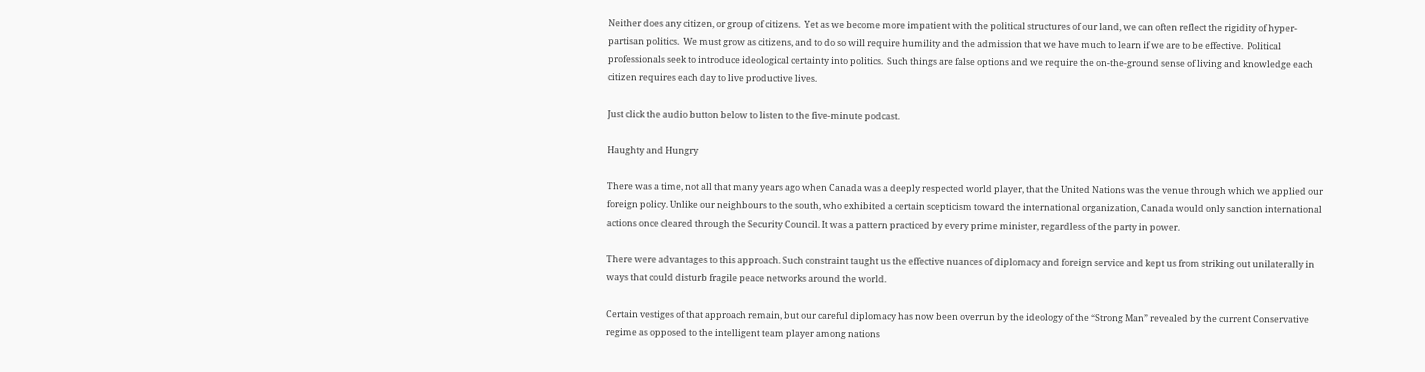Neither does any citizen, or group of citizens.  Yet as we become more impatient with the political structures of our land, we can often reflect the rigidity of hyper-partisan politics.  We must grow as citizens, and to do so will require humility and the admission that we have much to learn if we are to be effective.  Political professionals seek to introduce ideological certainty into politics.  Such things are false options and we require the on-the-ground sense of living and knowledge each citizen requires each day to live productive lives.

Just click the audio button below to listen to the five-minute podcast.

Haughty and Hungry

There was a time, not all that many years ago when Canada was a deeply respected world player, that the United Nations was the venue through which we applied our foreign policy. Unlike our neighbours to the south, who exhibited a certain scepticism toward the international organization, Canada would only sanction international actions once cleared through the Security Council. It was a pattern practiced by every prime minister, regardless of the party in power.

There were advantages to this approach. Such constraint taught us the effective nuances of diplomacy and foreign service and kept us from striking out unilaterally in ways that could disturb fragile peace networks around the world.

Certain vestiges of that approach remain, but our careful diplomacy has now been overrun by the ideology of the “Strong Man” revealed by the current Conservative regime as opposed to the intelligent team player among nations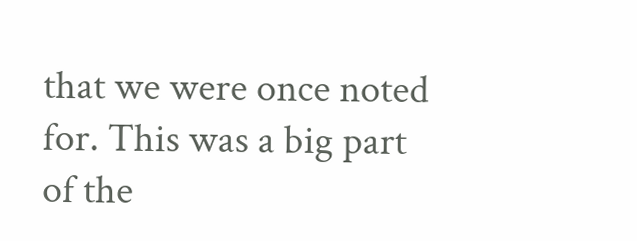that we were once noted for. This was a big part of the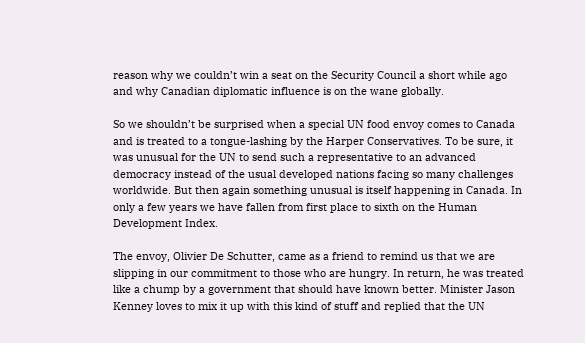reason why we couldn’t win a seat on the Security Council a short while ago and why Canadian diplomatic influence is on the wane globally.

So we shouldn’t be surprised when a special UN food envoy comes to Canada and is treated to a tongue-lashing by the Harper Conservatives. To be sure, it was unusual for the UN to send such a representative to an advanced democracy instead of the usual developed nations facing so many challenges worldwide. But then again something unusual is itself happening in Canada. In only a few years we have fallen from first place to sixth on the Human Development Index.

The envoy, Olivier De Schutter, came as a friend to remind us that we are slipping in our commitment to those who are hungry. In return, he was treated like a chump by a government that should have known better. Minister Jason Kenney loves to mix it up with this kind of stuff and replied that the UN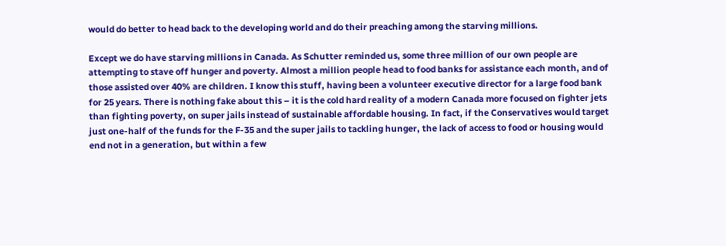would do better to head back to the developing world and do their preaching among the starving millions.

Except we do have starving millions in Canada. As Schutter reminded us, some three million of our own people are attempting to stave off hunger and poverty. Almost a million people head to food banks for assistance each month, and of those assisted over 40% are children. I know this stuff, having been a volunteer executive director for a large food bank for 25 years. There is nothing fake about this – it is the cold hard reality of a modern Canada more focused on fighter jets than fighting poverty, on super jails instead of sustainable affordable housing. In fact, if the Conservatives would target just one-half of the funds for the F-35 and the super jails to tackling hunger, the lack of access to food or housing would end not in a generation, but within a few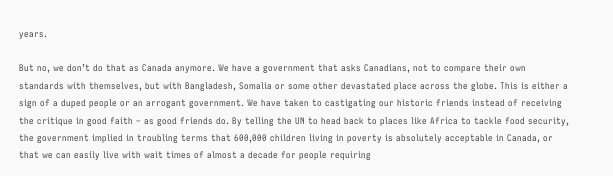years.

But no, we don’t do that as Canada anymore. We have a government that asks Canadians, not to compare their own standards with themselves, but with Bangladesh, Somalia or some other devastated place across the globe. This is either a sign of a duped people or an arrogant government. We have taken to castigating our historic friends instead of receiving the critique in good faith – as good friends do. By telling the UN to head back to places like Africa to tackle food security, the government implied in troubling terms that 600,000 children living in poverty is absolutely acceptable in Canada, or that we can easily live with wait times of almost a decade for people requiring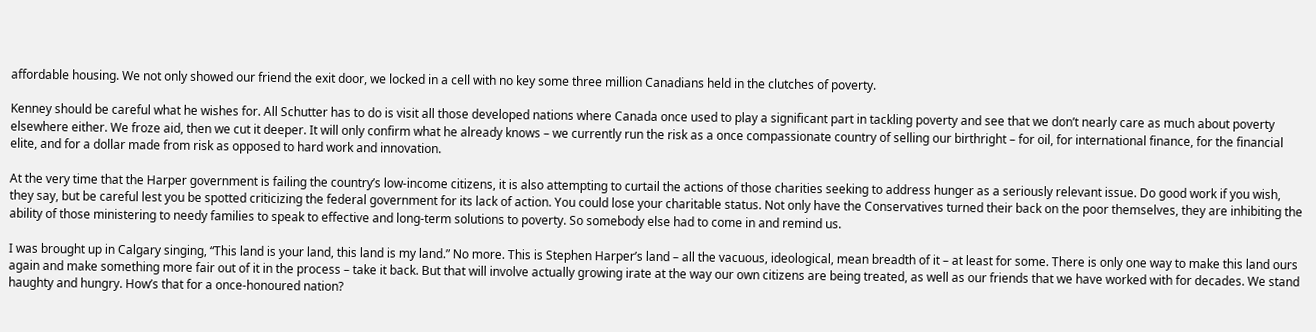affordable housing. We not only showed our friend the exit door, we locked in a cell with no key some three million Canadians held in the clutches of poverty.

Kenney should be careful what he wishes for. All Schutter has to do is visit all those developed nations where Canada once used to play a significant part in tackling poverty and see that we don’t nearly care as much about poverty elsewhere either. We froze aid, then we cut it deeper. It will only confirm what he already knows – we currently run the risk as a once compassionate country of selling our birthright – for oil, for international finance, for the financial elite, and for a dollar made from risk as opposed to hard work and innovation.

At the very time that the Harper government is failing the country’s low-income citizens, it is also attempting to curtail the actions of those charities seeking to address hunger as a seriously relevant issue. Do good work if you wish, they say, but be careful lest you be spotted criticizing the federal government for its lack of action. You could lose your charitable status. Not only have the Conservatives turned their back on the poor themselves, they are inhibiting the ability of those ministering to needy families to speak to effective and long-term solutions to poverty. So somebody else had to come in and remind us.

I was brought up in Calgary singing, “This land is your land, this land is my land.” No more. This is Stephen Harper’s land – all the vacuous, ideological, mean breadth of it – at least for some. There is only one way to make this land ours again and make something more fair out of it in the process – take it back. But that will involve actually growing irate at the way our own citizens are being treated, as well as our friends that we have worked with for decades. We stand haughty and hungry. How’s that for a once-honoured nation?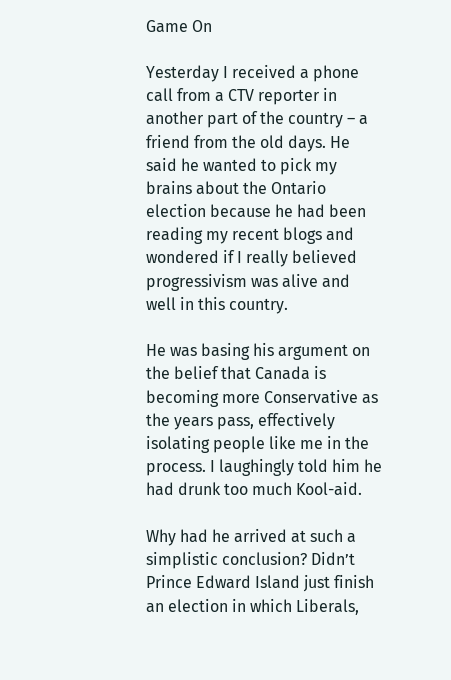Game On

Yesterday I received a phone call from a CTV reporter in another part of the country – a friend from the old days. He said he wanted to pick my brains about the Ontario election because he had been reading my recent blogs and wondered if I really believed progressivism was alive and well in this country.

He was basing his argument on the belief that Canada is becoming more Conservative as the years pass, effectively isolating people like me in the process. I laughingly told him he had drunk too much Kool-aid.

Why had he arrived at such a simplistic conclusion? Didn’t Prince Edward Island just finish an election in which Liberals,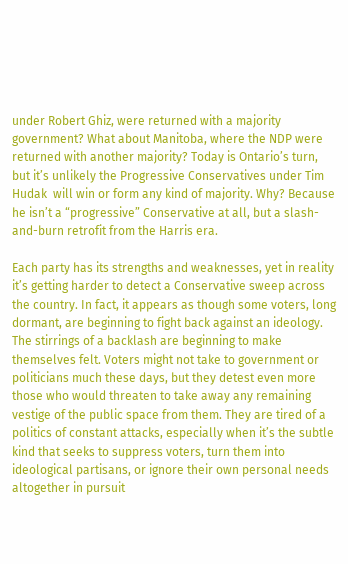under Robert Ghiz, were returned with a majority government? What about Manitoba, where the NDP were returned with another majority? Today is Ontario’s turn, but it’s unlikely the Progressive Conservatives under Tim Hudak  will win or form any kind of majority. Why? Because he isn’t a “progressive” Conservative at all, but a slash-and-burn retrofit from the Harris era.

Each party has its strengths and weaknesses, yet in reality it’s getting harder to detect a Conservative sweep across the country. In fact, it appears as though some voters, long dormant, are beginning to fight back against an ideology. The stirrings of a backlash are beginning to make themselves felt. Voters might not take to government or politicians much these days, but they detest even more those who would threaten to take away any remaining vestige of the public space from them. They are tired of a politics of constant attacks, especially when it’s the subtle kind that seeks to suppress voters, turn them into ideological partisans, or ignore their own personal needs altogether in pursuit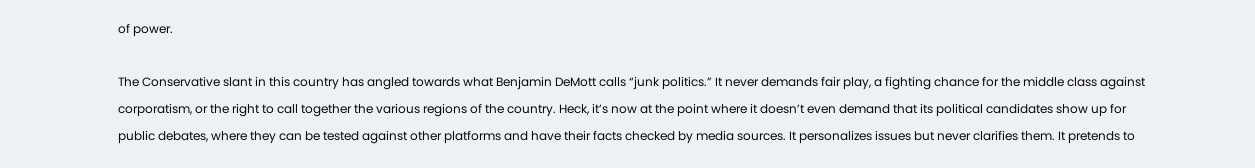of power.

The Conservative slant in this country has angled towards what Benjamin DeMott calls “junk politics.” It never demands fair play, a fighting chance for the middle class against corporatism, or the right to call together the various regions of the country. Heck, it’s now at the point where it doesn’t even demand that its political candidates show up for public debates, where they can be tested against other platforms and have their facts checked by media sources. It personalizes issues but never clarifies them. It pretends to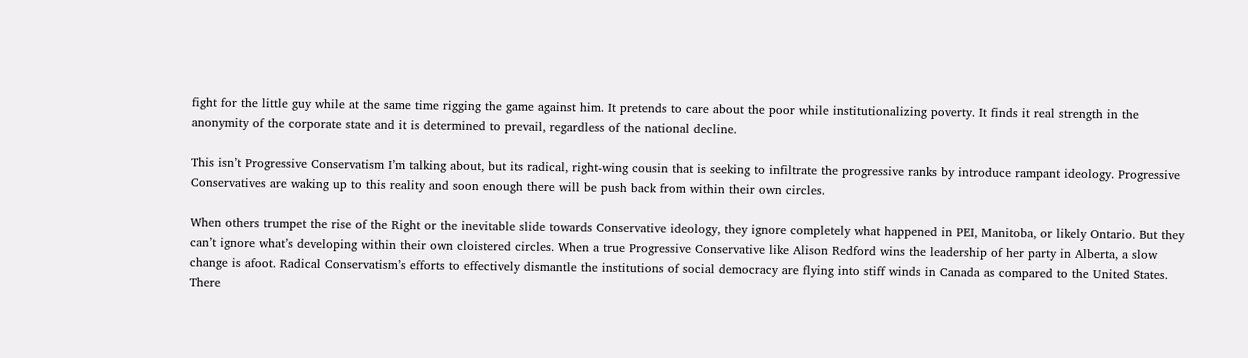fight for the little guy while at the same time rigging the game against him. It pretends to care about the poor while institutionalizing poverty. It finds it real strength in the anonymity of the corporate state and it is determined to prevail, regardless of the national decline.

This isn’t Progressive Conservatism I’m talking about, but its radical, right-wing cousin that is seeking to infiltrate the progressive ranks by introduce rampant ideology. Progressive Conservatives are waking up to this reality and soon enough there will be push back from within their own circles.

When others trumpet the rise of the Right or the inevitable slide towards Conservative ideology, they ignore completely what happened in PEI, Manitoba, or likely Ontario. But they can’t ignore what’s developing within their own cloistered circles. When a true Progressive Conservative like Alison Redford wins the leadership of her party in Alberta, a slow change is afoot. Radical Conservatism’s efforts to effectively dismantle the institutions of social democracy are flying into stiff winds in Canada as compared to the United States. There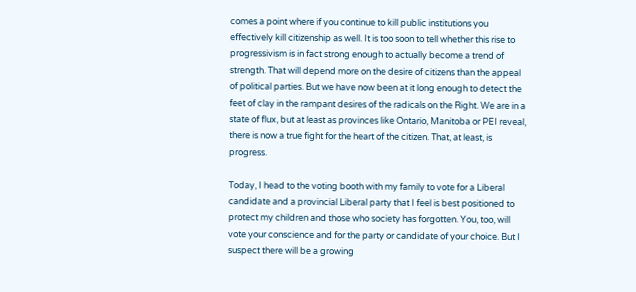comes a point where if you continue to kill public institutions you effectively kill citizenship as well. It is too soon to tell whether this rise to progressivism is in fact strong enough to actually become a trend of strength. That will depend more on the desire of citizens than the appeal of political parties. But we have now been at it long enough to detect the feet of clay in the rampant desires of the radicals on the Right. We are in a state of flux, but at least as provinces like Ontario, Manitoba or PEI reveal, there is now a true fight for the heart of the citizen. That, at least, is progress.

Today, I head to the voting booth with my family to vote for a Liberal candidate and a provincial Liberal party that I feel is best positioned to protect my children and those who society has forgotten. You, too, will vote your conscience and for the party or candidate of your choice. But I suspect there will be a growing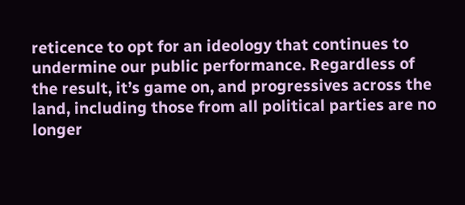reticence to opt for an ideology that continues to undermine our public performance. Regardless of the result, it’s game on, and progressives across the land, including those from all political parties are no longer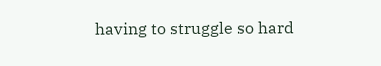having to struggle so hard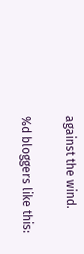against the wind.

%d bloggers like this: